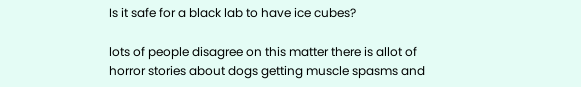Is it safe for a black lab to have ice cubes?

lots of people disagree on this matter there is allot of horror stories about dogs getting muscle spasms and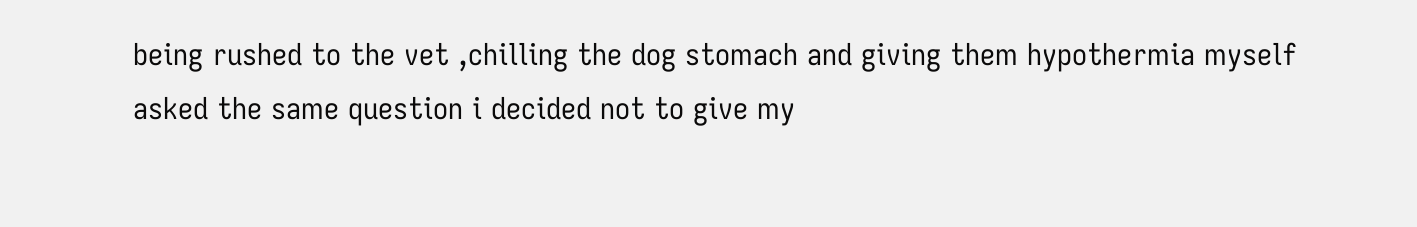being rushed to the vet ,chilling the dog stomach and giving them hypothermia myself asked the same question i decided not to give my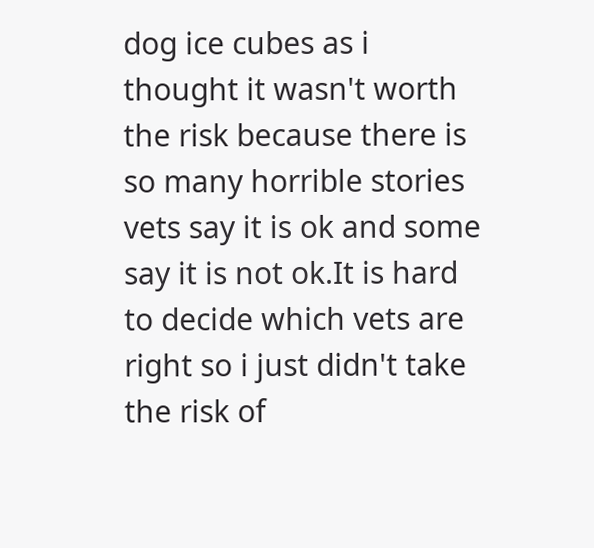dog ice cubes as i thought it wasn't worth the risk because there is so many horrible stories vets say it is ok and some say it is not ok.It is hard to decide which vets are right so i just didn't take the risk of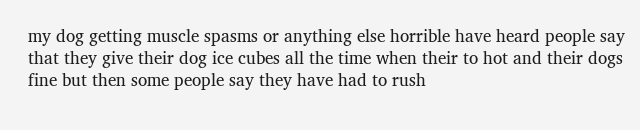my dog getting muscle spasms or anything else horrible have heard people say that they give their dog ice cubes all the time when their to hot and their dogs fine but then some people say they have had to rush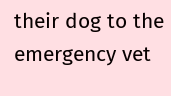their dog to the emergency vet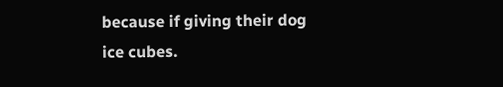because if giving their dog ice cubes.